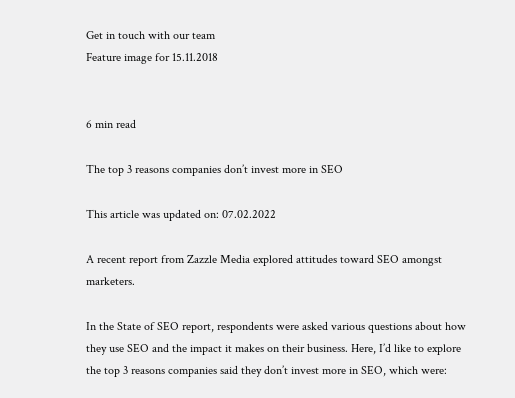Get in touch with our team
Feature image for 15.11.2018


6 min read

The top 3 reasons companies don’t invest more in SEO

This article was updated on: 07.02.2022

A recent report from Zazzle Media explored attitudes toward SEO amongst marketers.

In the State of SEO report, respondents were asked various questions about how they use SEO and the impact it makes on their business. Here, I’d like to explore the top 3 reasons companies said they don’t invest more in SEO, which were: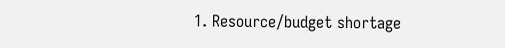1. Resource/budget shortage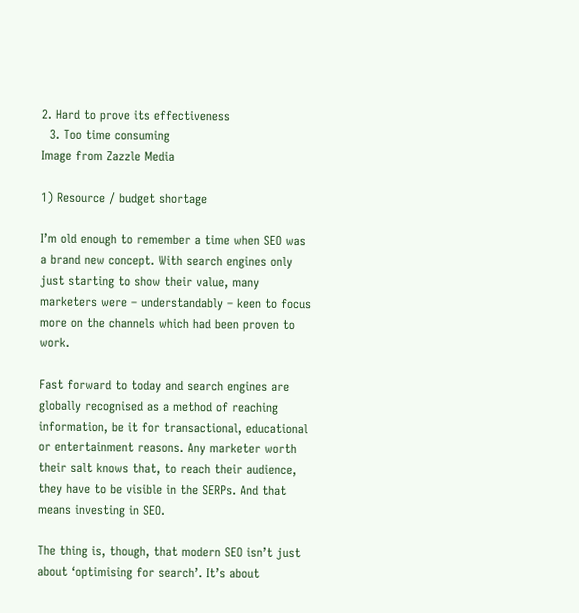2. Hard to prove its effectiveness
  3. Too time consuming
Image from Zazzle Media

1) Resource / budget shortage

I’m old enough to remember a time when SEO was a brand new concept. With search engines only just starting to show their value, many marketers were – understandably – keen to focus more on the channels which had been proven to work.

Fast forward to today and search engines are globally recognised as a method of reaching information, be it for transactional, educational or entertainment reasons. Any marketer worth their salt knows that, to reach their audience, they have to be visible in the SERPs. And that means investing in SEO.

The thing is, though, that modern SEO isn’t just about ‘optimising for search’. It’s about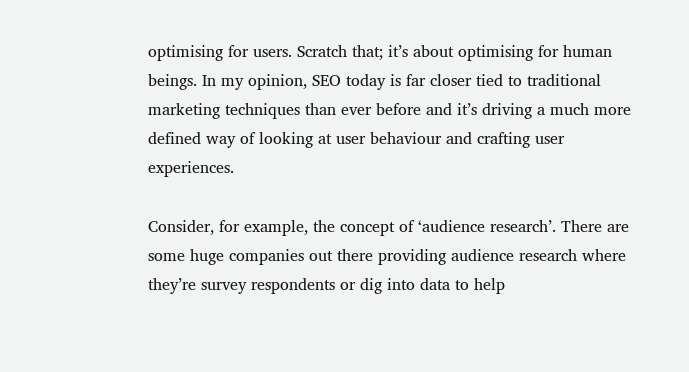optimising for users. Scratch that; it’s about optimising for human beings. In my opinion, SEO today is far closer tied to traditional marketing techniques than ever before and it’s driving a much more defined way of looking at user behaviour and crafting user experiences.

Consider, for example, the concept of ‘audience research’. There are some huge companies out there providing audience research where they’re survey respondents or dig into data to help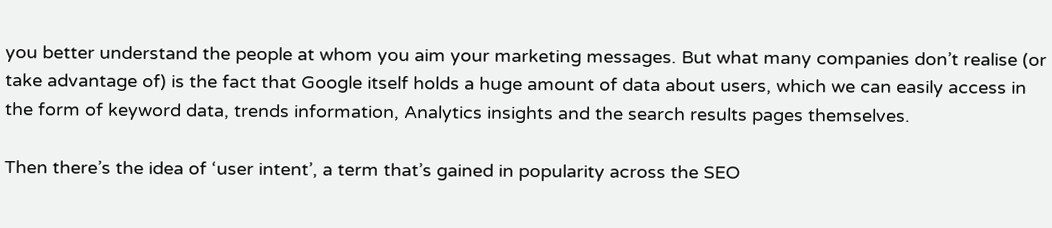you better understand the people at whom you aim your marketing messages. But what many companies don’t realise (or take advantage of) is the fact that Google itself holds a huge amount of data about users, which we can easily access in the form of keyword data, trends information, Analytics insights and the search results pages themselves.

Then there’s the idea of ‘user intent’, a term that’s gained in popularity across the SEO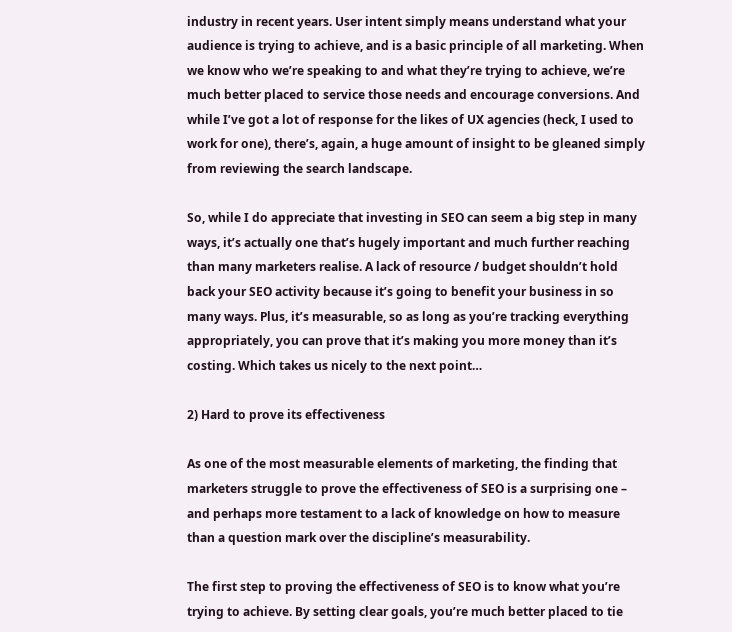industry in recent years. User intent simply means understand what your audience is trying to achieve, and is a basic principle of all marketing. When we know who we’re speaking to and what they’re trying to achieve, we’re much better placed to service those needs and encourage conversions. And while I’ve got a lot of response for the likes of UX agencies (heck, I used to work for one), there’s, again, a huge amount of insight to be gleaned simply from reviewing the search landscape.

So, while I do appreciate that investing in SEO can seem a big step in many ways, it’s actually one that’s hugely important and much further reaching than many marketers realise. A lack of resource / budget shouldn’t hold back your SEO activity because it’s going to benefit your business in so many ways. Plus, it’s measurable, so as long as you’re tracking everything appropriately, you can prove that it’s making you more money than it’s costing. Which takes us nicely to the next point…

2) Hard to prove its effectiveness

As one of the most measurable elements of marketing, the finding that marketers struggle to prove the effectiveness of SEO is a surprising one – and perhaps more testament to a lack of knowledge on how to measure than a question mark over the discipline’s measurability.

The first step to proving the effectiveness of SEO is to know what you’re trying to achieve. By setting clear goals, you’re much better placed to tie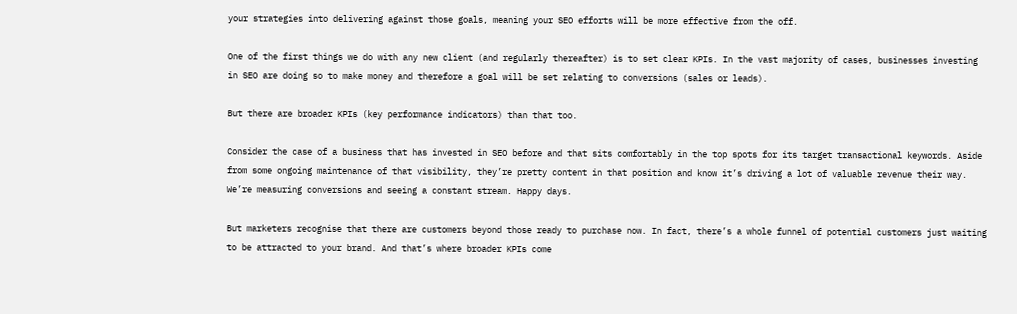your strategies into delivering against those goals, meaning your SEO efforts will be more effective from the off.

One of the first things we do with any new client (and regularly thereafter) is to set clear KPIs. In the vast majority of cases, businesses investing in SEO are doing so to make money and therefore a goal will be set relating to conversions (sales or leads).

But there are broader KPIs (key performance indicators) than that too.

Consider the case of a business that has invested in SEO before and that sits comfortably in the top spots for its target transactional keywords. Aside from some ongoing maintenance of that visibility, they’re pretty content in that position and know it’s driving a lot of valuable revenue their way. We’re measuring conversions and seeing a constant stream. Happy days.

But marketers recognise that there are customers beyond those ready to purchase now. In fact, there’s a whole funnel of potential customers just waiting to be attracted to your brand. And that’s where broader KPIs come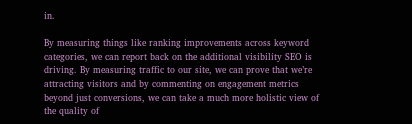in.

By measuring things like ranking improvements across keyword categories, we can report back on the additional visibility SEO is driving. By measuring traffic to our site, we can prove that we’re attracting visitors and by commenting on engagement metrics beyond just conversions, we can take a much more holistic view of the quality of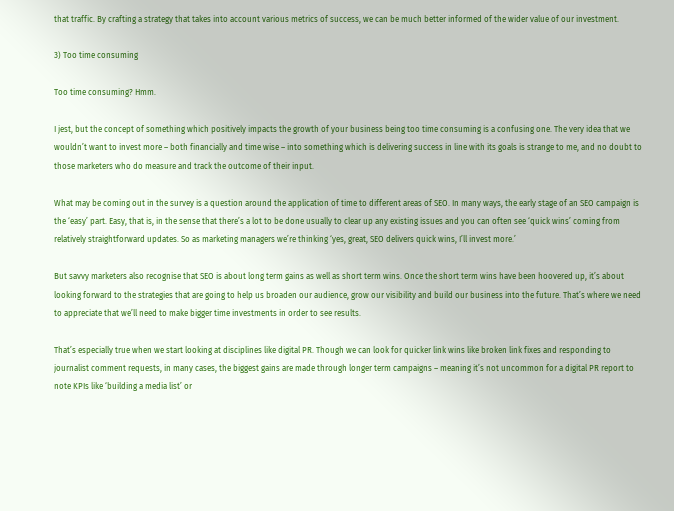that traffic. By crafting a strategy that takes into account various metrics of success, we can be much better informed of the wider value of our investment.

3) Too time consuming

Too time consuming? Hmm.

I jest, but the concept of something which positively impacts the growth of your business being too time consuming is a confusing one. The very idea that we wouldn’t want to invest more – both financially and time wise – into something which is delivering success in line with its goals is strange to me, and no doubt to those marketers who do measure and track the outcome of their input.

What may be coming out in the survey is a question around the application of time to different areas of SEO. In many ways, the early stage of an SEO campaign is the ‘easy’ part. Easy, that is, in the sense that there’s a lot to be done usually to clear up any existing issues and you can often see ‘quick wins’ coming from relatively straightforward updates. So as marketing managers we’re thinking ‘yes, great, SEO delivers quick wins, I’ll invest more.’

But savvy marketers also recognise that SEO is about long term gains as well as short term wins. Once the short term wins have been hoovered up, it’s about looking forward to the strategies that are going to help us broaden our audience, grow our visibility and build our business into the future. That’s where we need to appreciate that we’ll need to make bigger time investments in order to see results.

That’s especially true when we start looking at disciplines like digital PR. Though we can look for quicker link wins like broken link fixes and responding to journalist comment requests, in many cases, the biggest gains are made through longer term campaigns – meaning it’s not uncommon for a digital PR report to note KPIs like ‘building a media list’ or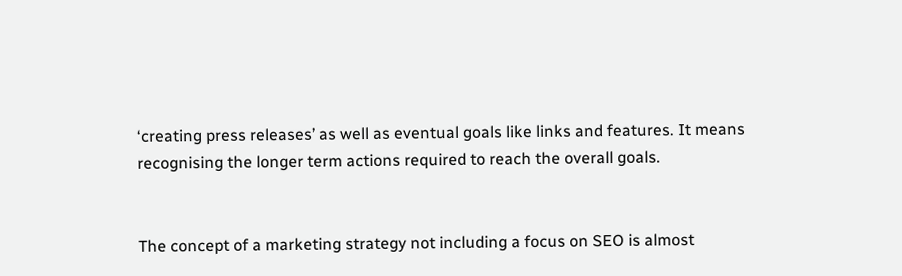‘creating press releases’ as well as eventual goals like links and features. It means recognising the longer term actions required to reach the overall goals.


The concept of a marketing strategy not including a focus on SEO is almost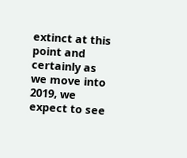extinct at this point and certainly as we move into 2019, we expect to see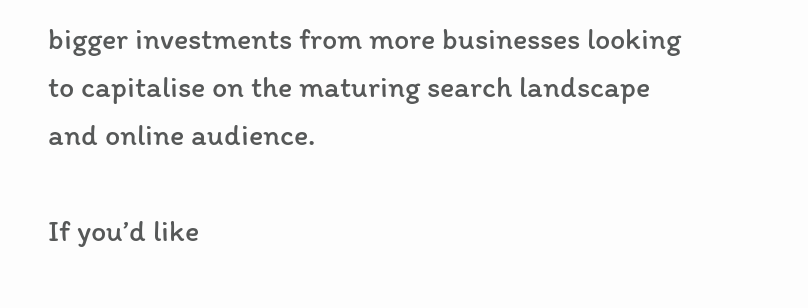bigger investments from more businesses looking to capitalise on the maturing search landscape and online audience.

If you’d like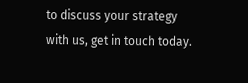to discuss your strategy with us, get in touch today.